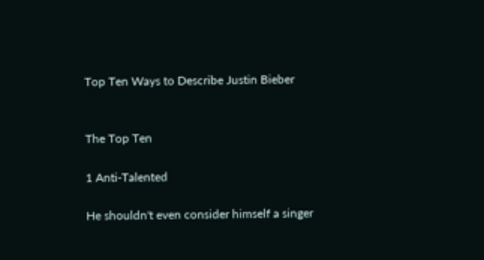Top Ten Ways to Describe Justin Bieber


The Top Ten

1 Anti-Talented

He shouldn't even consider himself a singer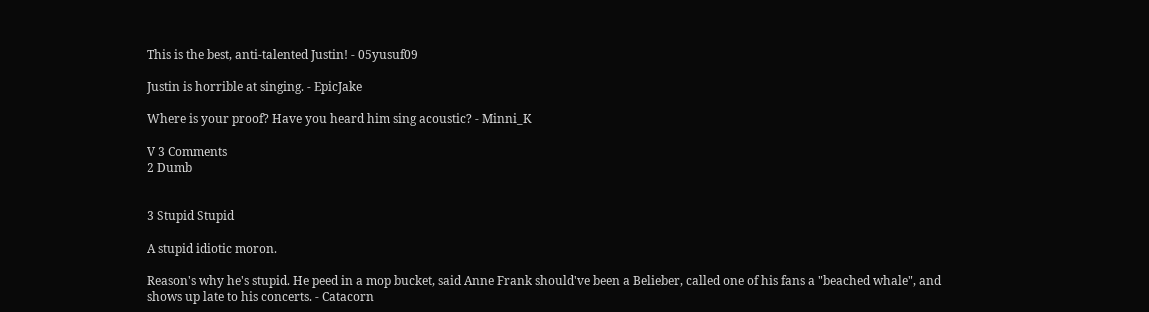This is the best, anti-talented Justin! - 05yusuf09

Justin is horrible at singing. - EpicJake

Where is your proof? Have you heard him sing acoustic? - Minni_K

V 3 Comments
2 Dumb


3 Stupid Stupid

A stupid idiotic moron.

Reason's why he's stupid. He peed in a mop bucket, said Anne Frank should've been a Belieber, called one of his fans a "beached whale", and shows up late to his concerts. - Catacorn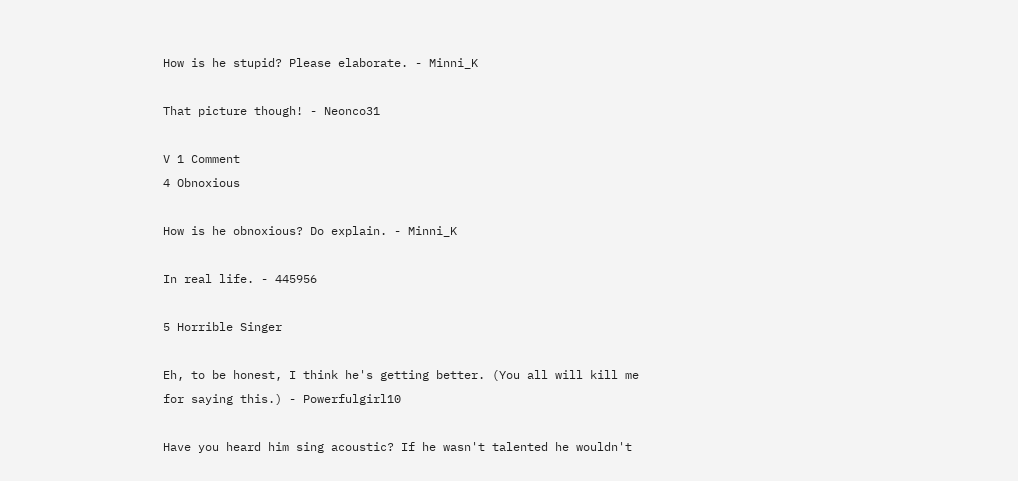How is he stupid? Please elaborate. - Minni_K

That picture though! - Neonco31

V 1 Comment
4 Obnoxious

How is he obnoxious? Do explain. - Minni_K

In real life. - 445956

5 Horrible Singer

Eh, to be honest, I think he's getting better. (You all will kill me for saying this.) - Powerfulgirl10

Have you heard him sing acoustic? If he wasn't talented he wouldn't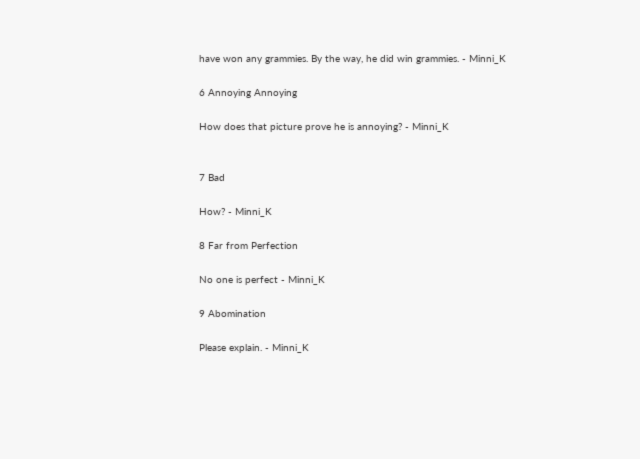have won any grammies. By the way, he did win grammies. - Minni_K

6 Annoying Annoying

How does that picture prove he is annoying? - Minni_K


7 Bad

How? - Minni_K

8 Far from Perfection

No one is perfect - Minni_K

9 Abomination

Please explain. - Minni_K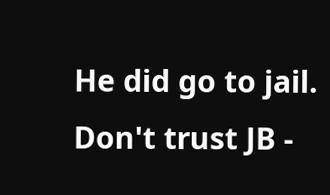He did go to jail. Don't trust JB -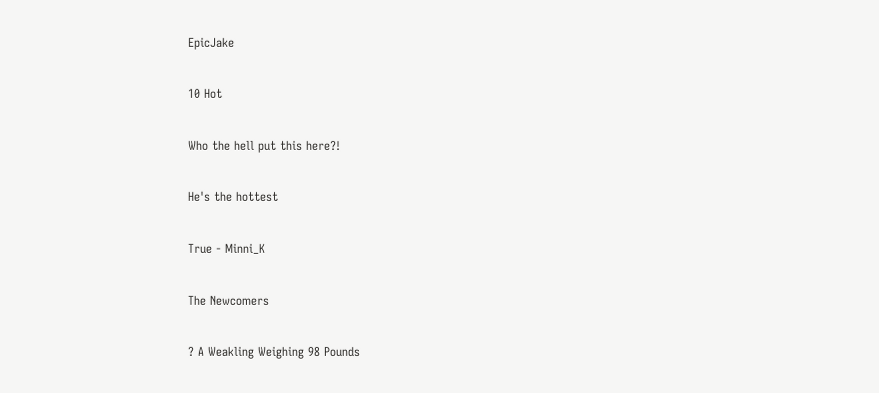EpicJake

10 Hot

Who the hell put this here?!

He's the hottest

True - Minni_K

The Newcomers

? A Weakling Weighing 98 Pounds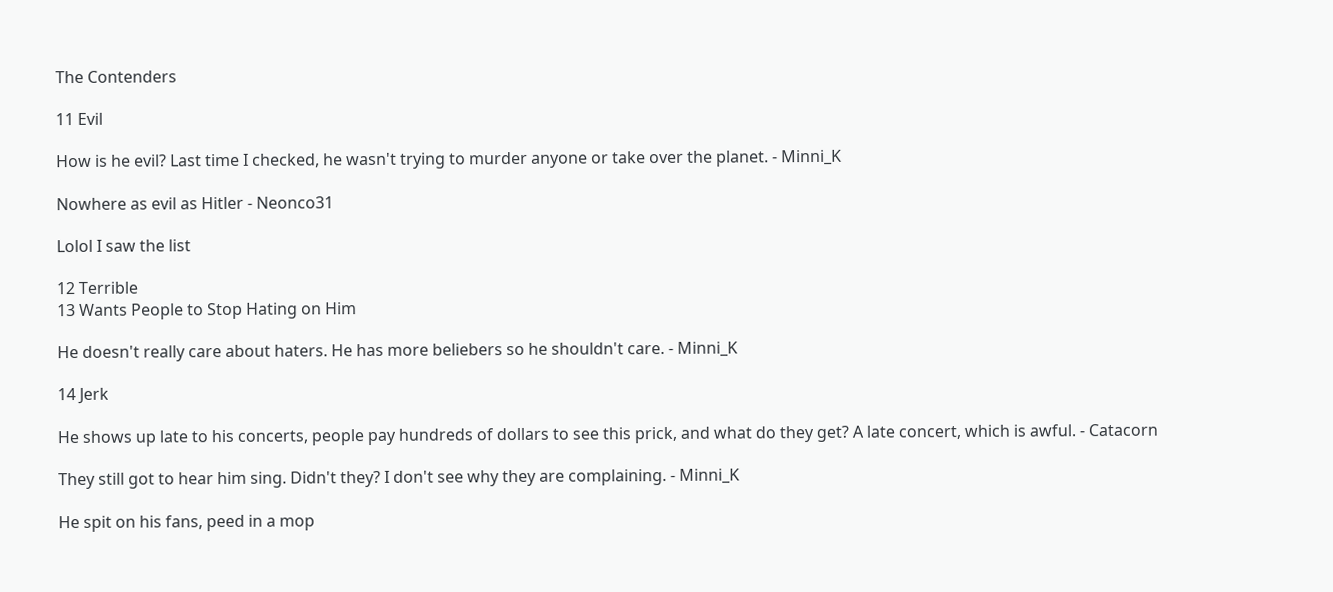The Contenders

11 Evil

How is he evil? Last time I checked, he wasn't trying to murder anyone or take over the planet. - Minni_K

Nowhere as evil as Hitler - Neonco31

Lolol I saw the list

12 Terrible
13 Wants People to Stop Hating on Him

He doesn't really care about haters. He has more beliebers so he shouldn't care. - Minni_K

14 Jerk

He shows up late to his concerts, people pay hundreds of dollars to see this prick, and what do they get? A late concert, which is awful. - Catacorn

They still got to hear him sing. Didn't they? I don't see why they are complaining. - Minni_K

He spit on his fans, peed in a mop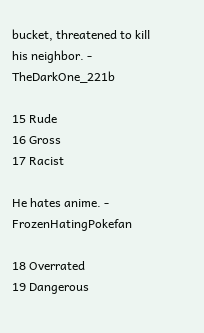bucket, threatened to kill his neighbor. - TheDarkOne_221b

15 Rude
16 Gross
17 Racist

He hates anime. - FrozenHatingPokefan

18 Overrated
19 Dangerous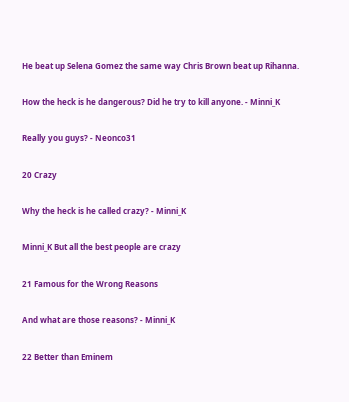He beat up Selena Gomez the same way Chris Brown beat up Rihanna.

How the heck is he dangerous? Did he try to kill anyone. - Minni_K

Really you guys? - Neonco31

20 Crazy

Why the heck is he called crazy? - Minni_K

Minni_K But all the best people are crazy

21 Famous for the Wrong Reasons

And what are those reasons? - Minni_K

22 Better than Eminem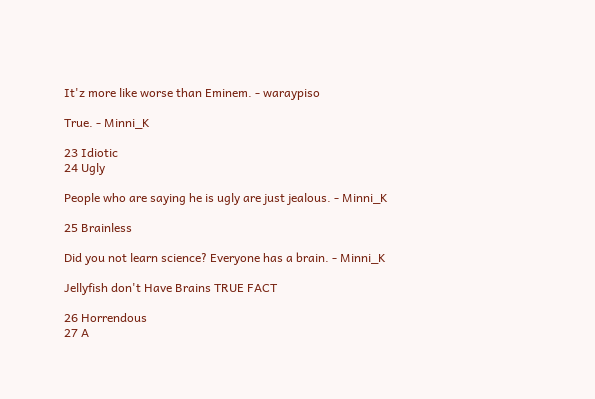It'z more like worse than Eminem. - waraypiso

True. - Minni_K

23 Idiotic
24 Ugly

People who are saying he is ugly are just jealous. - Minni_K

25 Brainless

Did you not learn science? Everyone has a brain. - Minni_K

Jellyfish don't Have Brains TRUE FACT

26 Horrendous
27 A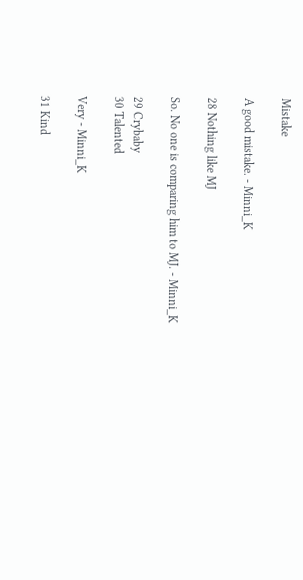Mistake

A good mistake. - Minni_K

28 Nothing like MJ

So. No one is comparing him to MJ. - Minni_K

29 Crybaby
30 Talented

Very - Minni_K

31 Kind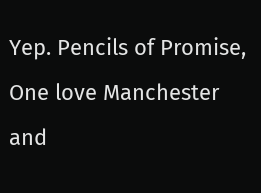Yep. Pencils of Promise, One love Manchester and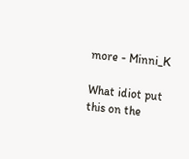more - Minni_K

What idiot put this on the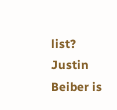list? Justin Beiber is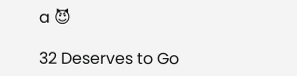a 😈

32 Deserves to Go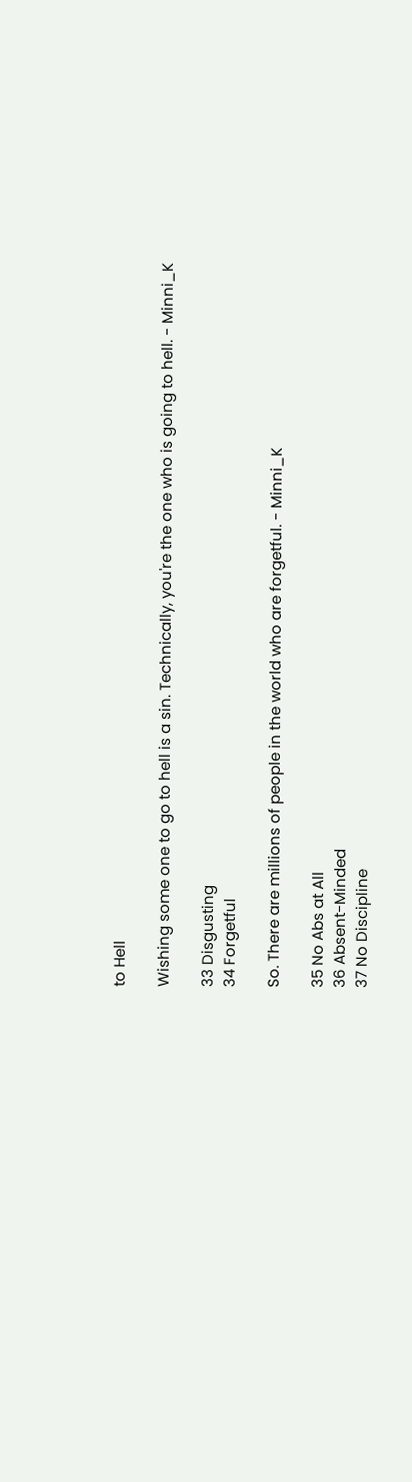to Hell

Wishing some one to go to hell is a sin. Technically, you're the one who is going to hell. - Minni_K

33 Disgusting
34 Forgetful

So. There are millions of people in the world who are forgetful. - Minni_K

35 No Abs at All
36 Absent-Minded
37 No Discipline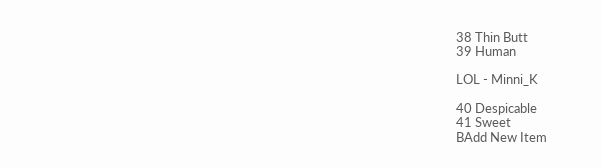38 Thin Butt
39 Human

LOL - Minni_K

40 Despicable
41 Sweet
BAdd New Item